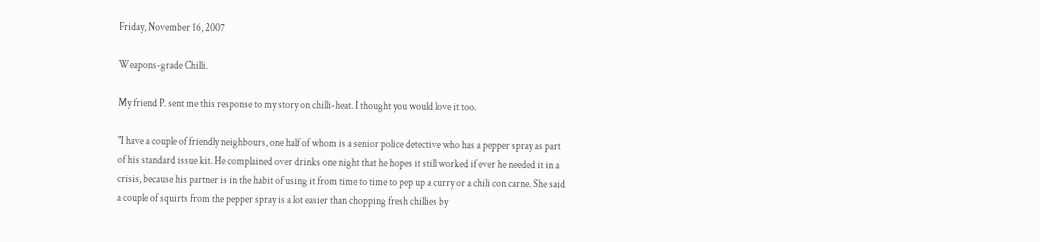Friday, November 16, 2007

Weapons-grade Chilli.

My friend P. sent me this response to my story on chilli-heat. I thought you would love it too.

"I have a couple of friendly neighbours, one half of whom is a senior police detective who has a pepper spray as part of his standard issue kit. He complained over drinks one night that he hopes it still worked if ever he needed it in a crisis, because his partner is in the habit of using it from time to time to pep up a curry or a chili con carne. She said a couple of squirts from the pepper spray is a lot easier than chopping fresh chillies by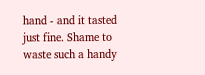hand - and it tasted just fine. Shame to waste such a handy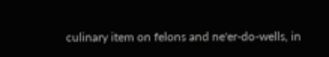culinary item on felons and ne'er-do-wells, in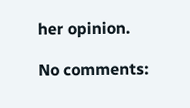her opinion.

No comments: